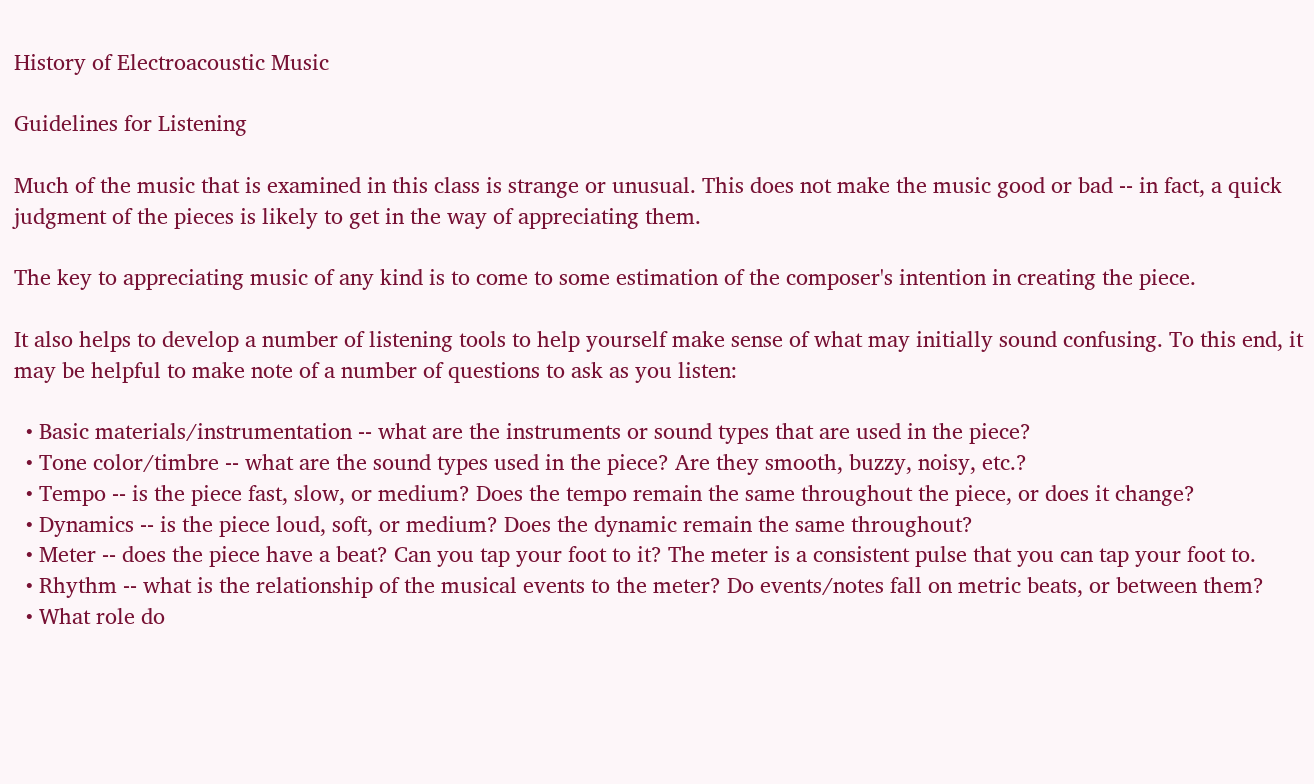History of Electroacoustic Music

Guidelines for Listening

Much of the music that is examined in this class is strange or unusual. This does not make the music good or bad -- in fact, a quick judgment of the pieces is likely to get in the way of appreciating them.

The key to appreciating music of any kind is to come to some estimation of the composer's intention in creating the piece.

It also helps to develop a number of listening tools to help yourself make sense of what may initially sound confusing. To this end, it may be helpful to make note of a number of questions to ask as you listen:

  • Basic materials/instrumentation -- what are the instruments or sound types that are used in the piece?
  • Tone color/timbre -- what are the sound types used in the piece? Are they smooth, buzzy, noisy, etc.?
  • Tempo -- is the piece fast, slow, or medium? Does the tempo remain the same throughout the piece, or does it change?
  • Dynamics -- is the piece loud, soft, or medium? Does the dynamic remain the same throughout?
  • Meter -- does the piece have a beat? Can you tap your foot to it? The meter is a consistent pulse that you can tap your foot to.
  • Rhythm -- what is the relationship of the musical events to the meter? Do events/notes fall on metric beats, or between them?
  • What role do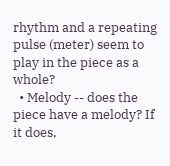rhythm and a repeating pulse (meter) seem to play in the piece as a whole?
  • Melody -- does the piece have a melody? If it does,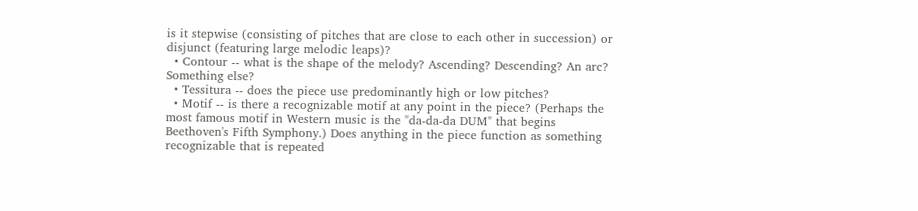is it stepwise (consisting of pitches that are close to each other in succession) or disjunct (featuring large melodic leaps)?
  • Contour -- what is the shape of the melody? Ascending? Descending? An arc? Something else?
  • Tessitura -- does the piece use predominantly high or low pitches?
  • Motif -- is there a recognizable motif at any point in the piece? (Perhaps the most famous motif in Western music is the "da-da-da DUM" that begins Beethoven's Fifth Symphony.) Does anything in the piece function as something recognizable that is repeated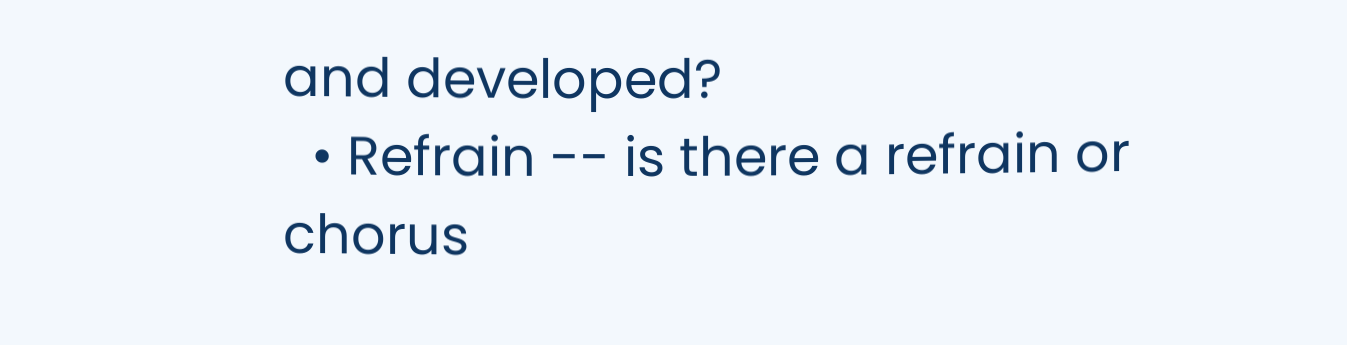and developed?
  • Refrain -- is there a refrain or chorus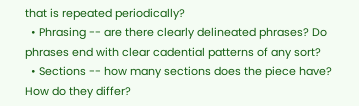that is repeated periodically?
  • Phrasing -- are there clearly delineated phrases? Do phrases end with clear cadential patterns of any sort?
  • Sections -- how many sections does the piece have? How do they differ?